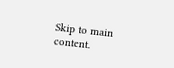Skip to main content.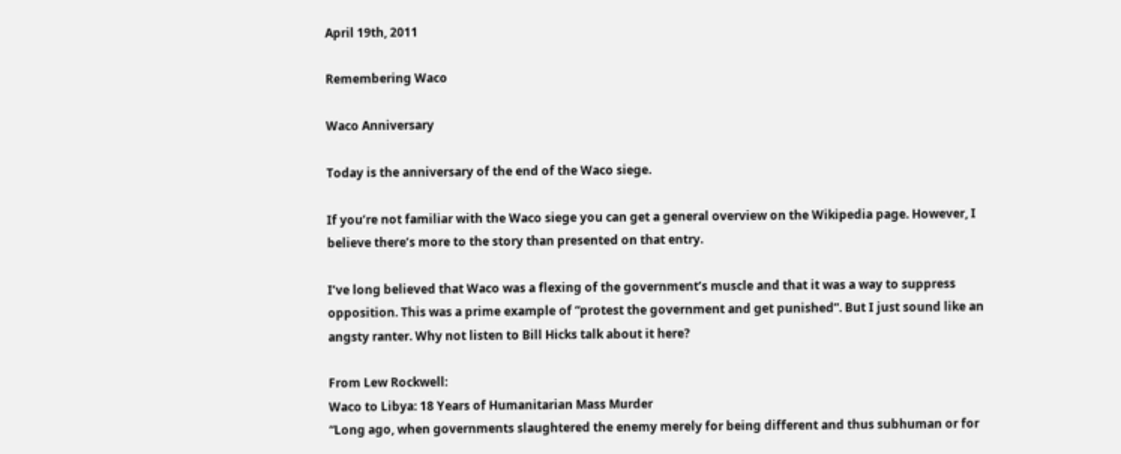April 19th, 2011

Remembering Waco

Waco Anniversary

Today is the anniversary of the end of the Waco siege.

If you’re not familiar with the Waco siege you can get a general overview on the Wikipedia page. However, I believe there’s more to the story than presented on that entry.

I’ve long believed that Waco was a flexing of the government’s muscle and that it was a way to suppress opposition. This was a prime example of “protest the government and get punished”. But I just sound like an angsty ranter. Why not listen to Bill Hicks talk about it here?

From Lew Rockwell:
Waco to Libya: 18 Years of Humanitarian Mass Murder
“Long ago, when governments slaughtered the enemy merely for being different and thus subhuman or for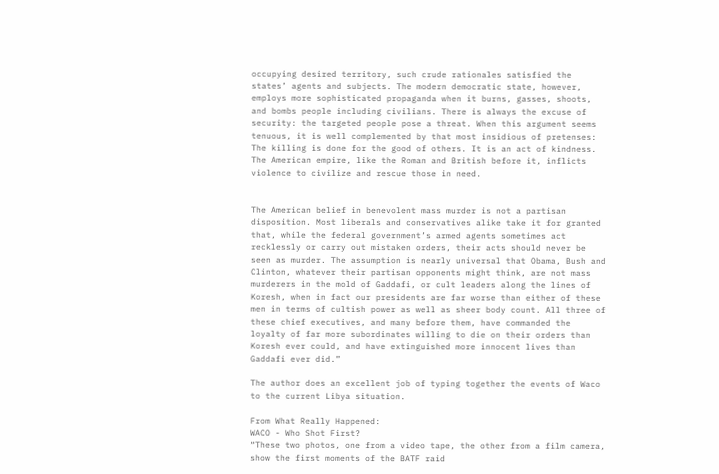occupying desired territory, such crude rationales satisfied the states’ agents and subjects. The modern democratic state, however, employs more sophisticated propaganda when it burns, gasses, shoots, and bombs people including civilians. There is always the excuse of security: the targeted people pose a threat. When this argument seems tenuous, it is well complemented by that most insidious of pretenses: The killing is done for the good of others. It is an act of kindness. The American empire, like the Roman and British before it, inflicts violence to civilize and rescue those in need.


The American belief in benevolent mass murder is not a partisan disposition. Most liberals and conservatives alike take it for granted that, while the federal government’s armed agents sometimes act recklessly or carry out mistaken orders, their acts should never be seen as murder. The assumption is nearly universal that Obama, Bush and Clinton, whatever their partisan opponents might think, are not mass murderers in the mold of Gaddafi, or cult leaders along the lines of Koresh, when in fact our presidents are far worse than either of these men in terms of cultish power as well as sheer body count. All three of these chief executives, and many before them, have commanded the loyalty of far more subordinates willing to die on their orders than Koresh ever could, and have extinguished more innocent lives than Gaddafi ever did.”

The author does an excellent job of typing together the events of Waco to the current Libya situation.

From What Really Happened:
WACO - Who Shot First?
“These two photos, one from a video tape, the other from a film camera, show the first moments of the BATF raid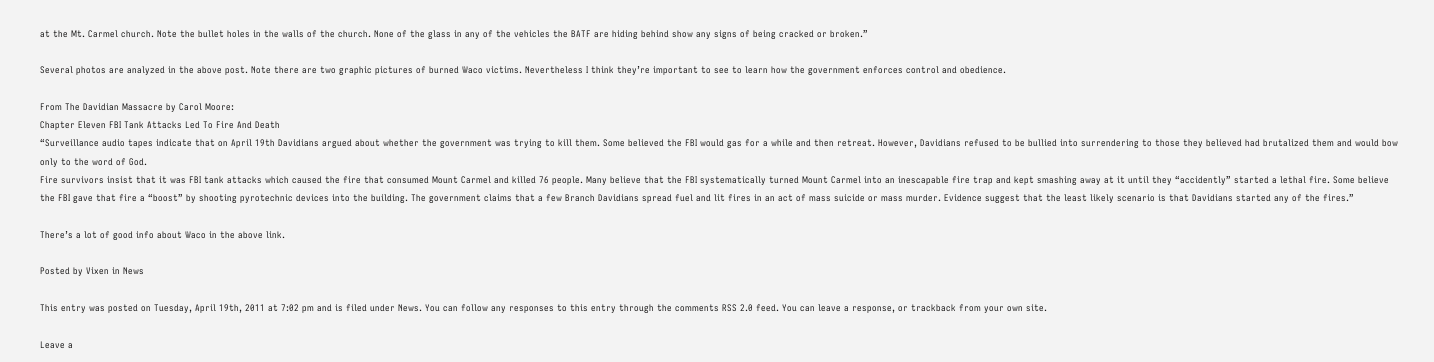at the Mt. Carmel church. Note the bullet holes in the walls of the church. None of the glass in any of the vehicles the BATF are hiding behind show any signs of being cracked or broken.”

Several photos are analyzed in the above post. Note there are two graphic pictures of burned Waco victims. Nevertheless I think they’re important to see to learn how the government enforces control and obedience.

From The Davidian Massacre by Carol Moore:
Chapter Eleven FBI Tank Attacks Led To Fire And Death
“Surveillance audio tapes indicate that on April 19th Davidians argued about whether the government was trying to kill them. Some believed the FBI would gas for a while and then retreat. However, Davidians refused to be bullied into surrendering to those they believed had brutalized them and would bow only to the word of God.
Fire survivors insist that it was FBI tank attacks which caused the fire that consumed Mount Carmel and killed 76 people. Many believe that the FBI systematically turned Mount Carmel into an inescapable fire trap and kept smashing away at it until they “accidently” started a lethal fire. Some believe the FBI gave that fire a “boost” by shooting pyrotechnic devices into the building. The government claims that a few Branch Davidians spread fuel and lit fires in an act of mass suicide or mass murder. Evidence suggest that the least likely scenario is that Davidians started any of the fires.”

There’s a lot of good info about Waco in the above link.

Posted by Vixen in News

This entry was posted on Tuesday, April 19th, 2011 at 7:02 pm and is filed under News. You can follow any responses to this entry through the comments RSS 2.0 feed. You can leave a response, or trackback from your own site.

Leave a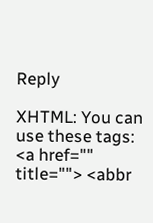Reply

XHTML: You can use these tags: <a href="" title=""> <abbr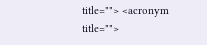title=""> <acronym title="">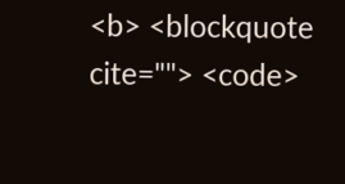<b> <blockquote cite=""> <code>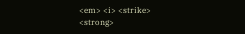<em> <i> <strike> <strong>